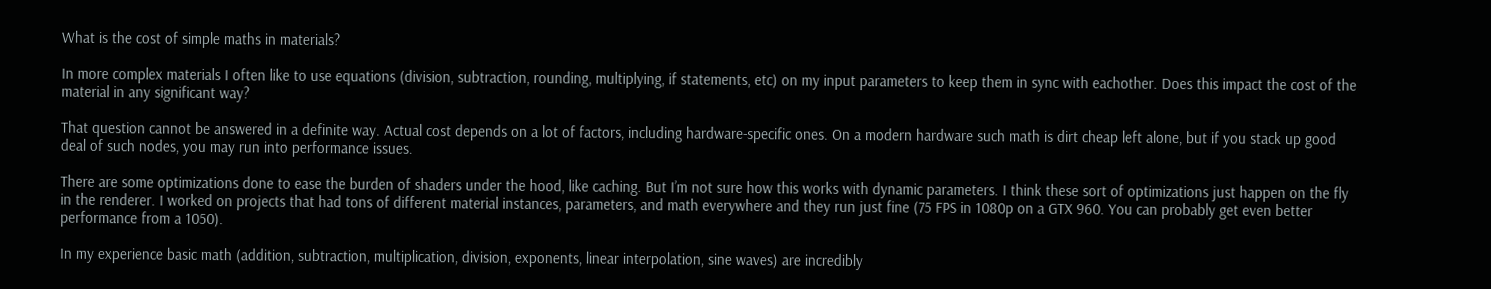What is the cost of simple maths in materials?

In more complex materials I often like to use equations (division, subtraction, rounding, multiplying, if statements, etc) on my input parameters to keep them in sync with eachother. Does this impact the cost of the material in any significant way?

That question cannot be answered in a definite way. Actual cost depends on a lot of factors, including hardware-specific ones. On a modern hardware such math is dirt cheap left alone, but if you stack up good deal of such nodes, you may run into performance issues.

There are some optimizations done to ease the burden of shaders under the hood, like caching. But I’m not sure how this works with dynamic parameters. I think these sort of optimizations just happen on the fly in the renderer. I worked on projects that had tons of different material instances, parameters, and math everywhere and they run just fine (75 FPS in 1080p on a GTX 960. You can probably get even better performance from a 1050).

In my experience basic math (addition, subtraction, multiplication, division, exponents, linear interpolation, sine waves) are incredibly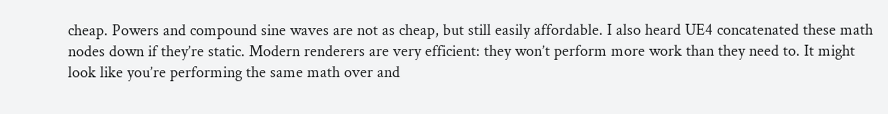cheap. Powers and compound sine waves are not as cheap, but still easily affordable. I also heard UE4 concatenated these math nodes down if they’re static. Modern renderers are very efficient: they won’t perform more work than they need to. It might look like you’re performing the same math over and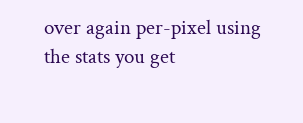over again per-pixel using the stats you get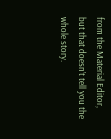from the Material Editor, but that doesn’t tell you the whole story.